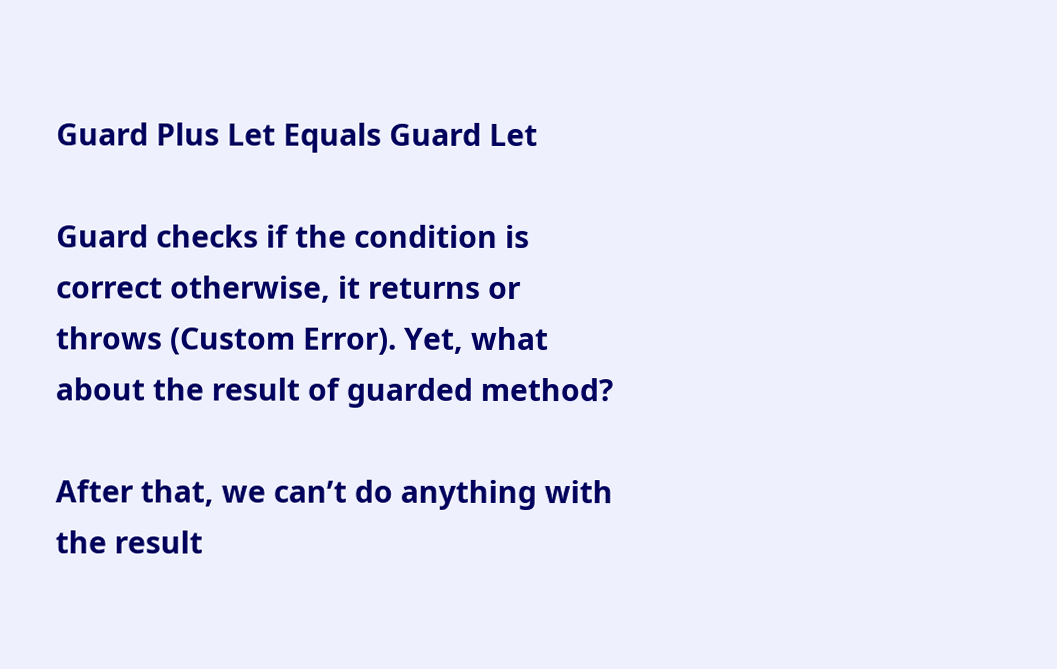Guard Plus Let Equals Guard Let

Guard checks if the condition is correct otherwise, it returns or throws (Custom Error). Yet, what about the result of guarded method?

After that, we can’t do anything with the result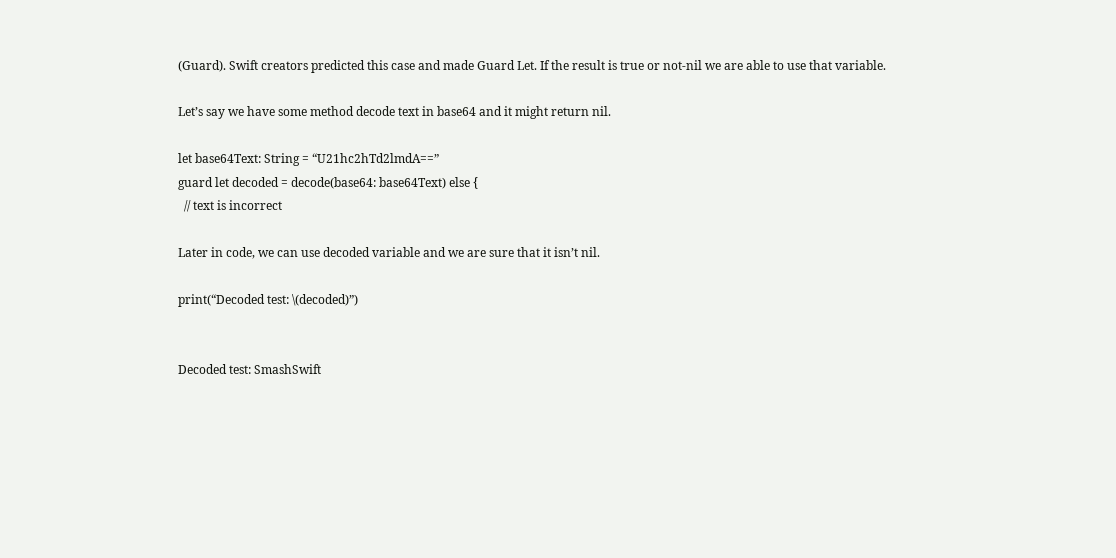(Guard). Swift creators predicted this case and made Guard Let. If the result is true or not-nil we are able to use that variable.

Let’s say we have some method decode text in base64 and it might return nil.

let base64Text: String = “U21hc2hTd2lmdA==”
guard let decoded = decode(base64: base64Text) else {
  // text is incorrect

Later in code, we can use decoded variable and we are sure that it isn’t nil.

print(“Decoded test: \(decoded)”)


Decoded test: SmashSwift